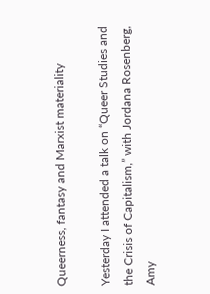Queerness, fantasy and Marxist materiality

Yesterday I attended a talk on “Queer Studies and the Crisis of Capitalism,” with Jordana Rosenberg, Amy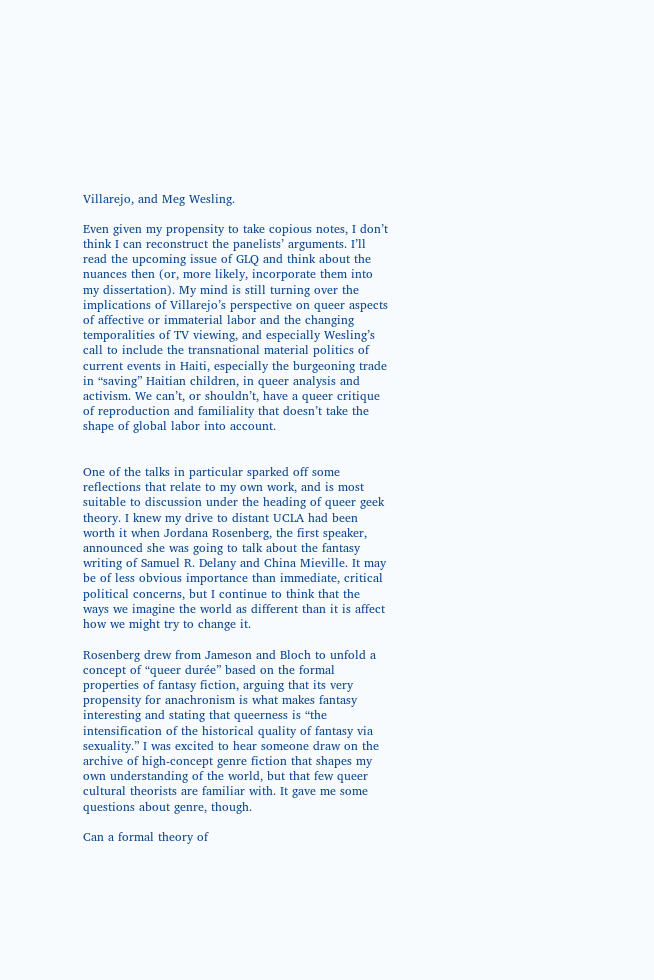Villarejo, and Meg Wesling.

Even given my propensity to take copious notes, I don’t think I can reconstruct the panelists’ arguments. I’ll read the upcoming issue of GLQ and think about the nuances then (or, more likely, incorporate them into my dissertation). My mind is still turning over the implications of Villarejo’s perspective on queer aspects of affective or immaterial labor and the changing temporalities of TV viewing, and especially Wesling’s call to include the transnational material politics of current events in Haiti, especially the burgeoning trade in “saving” Haitian children, in queer analysis and activism. We can’t, or shouldn’t, have a queer critique of reproduction and familiality that doesn’t take the shape of global labor into account.


One of the talks in particular sparked off some reflections that relate to my own work, and is most suitable to discussion under the heading of queer geek theory. I knew my drive to distant UCLA had been worth it when Jordana Rosenberg, the first speaker, announced she was going to talk about the fantasy writing of Samuel R. Delany and China Mieville. It may be of less obvious importance than immediate, critical political concerns, but I continue to think that the ways we imagine the world as different than it is affect how we might try to change it.

Rosenberg drew from Jameson and Bloch to unfold a concept of “queer durée” based on the formal properties of fantasy fiction, arguing that its very propensity for anachronism is what makes fantasy interesting and stating that queerness is “the intensification of the historical quality of fantasy via sexuality.” I was excited to hear someone draw on the archive of high-concept genre fiction that shapes my own understanding of the world, but that few queer cultural theorists are familiar with. It gave me some questions about genre, though.

Can a formal theory of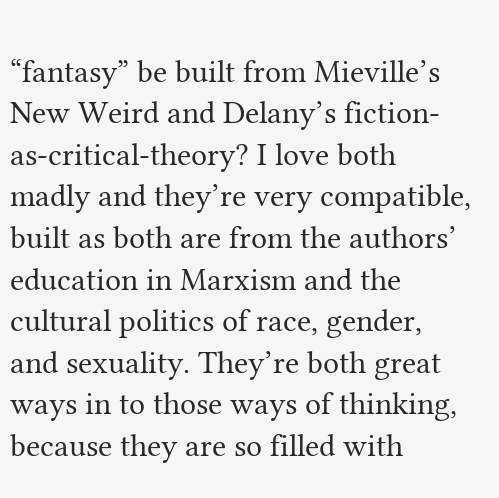“fantasy” be built from Mieville’s New Weird and Delany’s fiction-as-critical-theory? I love both madly and they’re very compatible, built as both are from the authors’ education in Marxism and the cultural politics of race, gender, and sexuality. They’re both great ways in to those ways of thinking, because they are so filled with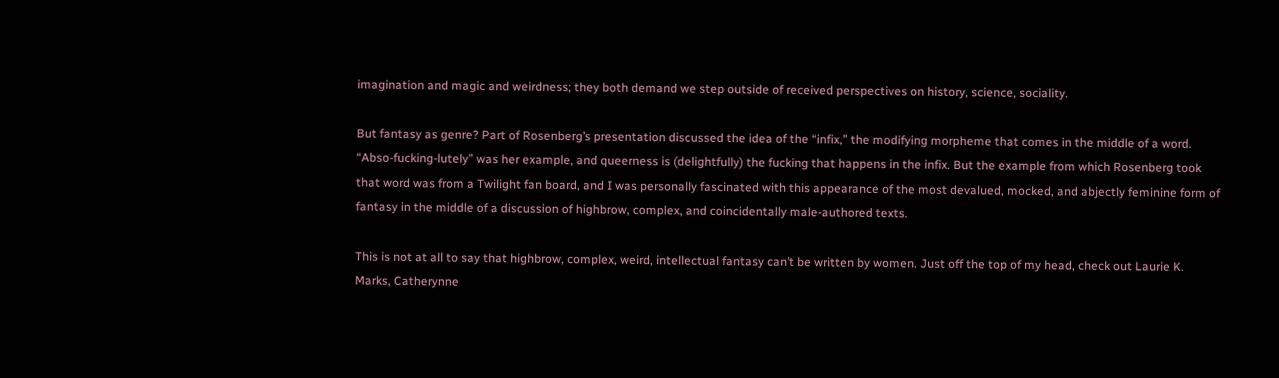imagination and magic and weirdness; they both demand we step outside of received perspectives on history, science, sociality.

But fantasy as genre? Part of Rosenberg’s presentation discussed the idea of the “infix,” the modifying morpheme that comes in the middle of a word. “Abso-fucking-lutely” was her example, and queerness is (delightfully) the fucking that happens in the infix. But the example from which Rosenberg took that word was from a Twilight fan board, and I was personally fascinated with this appearance of the most devalued, mocked, and abjectly feminine form of fantasy in the middle of a discussion of highbrow, complex, and coincidentally male-authored texts.

This is not at all to say that highbrow, complex, weird, intellectual fantasy can’t be written by women. Just off the top of my head, check out Laurie K. Marks, Catherynne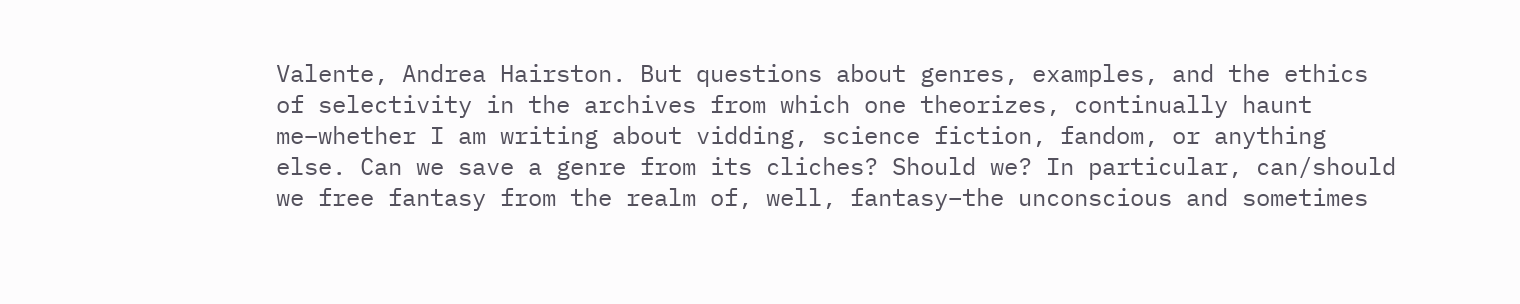Valente, Andrea Hairston. But questions about genres, examples, and the ethics of selectivity in the archives from which one theorizes, continually haunt me–whether I am writing about vidding, science fiction, fandom, or anything else. Can we save a genre from its cliches? Should we? In particular, can/should we free fantasy from the realm of, well, fantasy–the unconscious and sometimes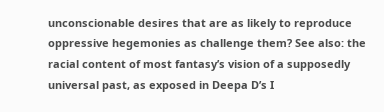unconscionable desires that are as likely to reproduce oppressive hegemonies as challenge them? See also: the racial content of most fantasy’s vision of a supposedly universal past, as exposed in Deepa D’s I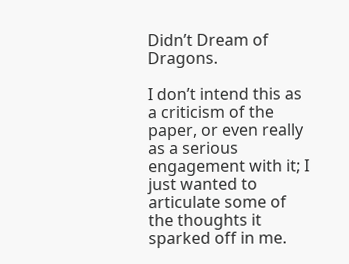Didn’t Dream of Dragons.

I don’t intend this as a criticism of the paper, or even really as a serious engagement with it; I just wanted to articulate some of the thoughts it sparked off in me.